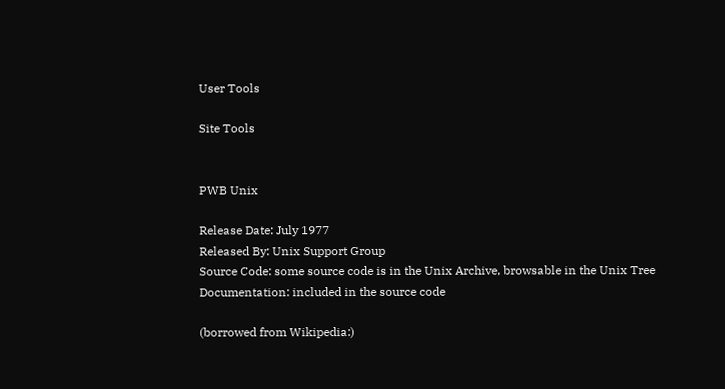User Tools

Site Tools


PWB Unix

Release Date: July 1977
Released By: Unix Support Group
Source Code: some source code is in the Unix Archive, browsable in the Unix Tree
Documentation: included in the source code

(borrowed from Wikipedia:)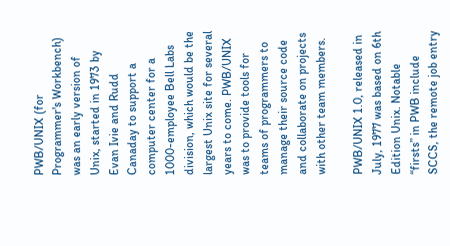PWB/UNIX (for Programmer's Workbench) was an early version of Unix, started in 1973 by Evan Ivie and Rudd Canaday to support a computer center for a 1000-employee Bell Labs division, which would be the largest Unix site for several years to come. PWB/UNIX was to provide tools for teams of programmers to manage their source code and collaborate on projects with other team members.

PWB/UNIX 1.0, released in July, 1977 was based on 6th Edition Unix. Notable “firsts” in PWB include SCCS, the remote job entry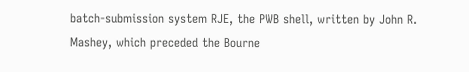batch-submission system RJE, the PWB shell, written by John R. Mashey, which preceded the Bourne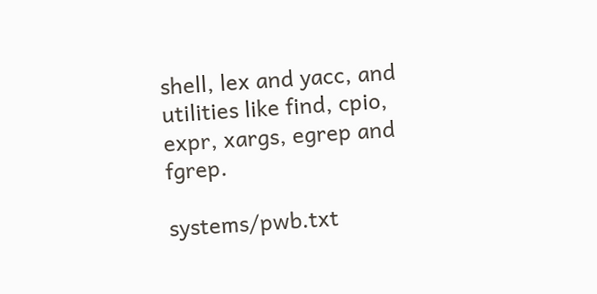shell, lex and yacc, and utilities like find, cpio, expr, xargs, egrep and fgrep.

systems/pwb.txt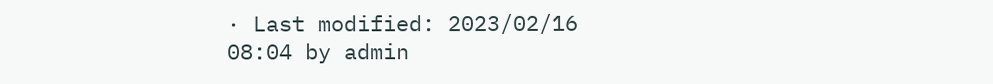· Last modified: 2023/02/16 08:04 by admin